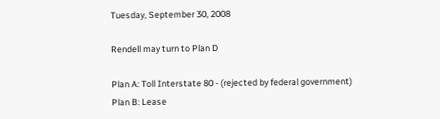Tuesday, September 30, 2008

Rendell may turn to Plan D

Plan A: Toll Interstate 80 - (rejected by federal government)
Plan B: Lease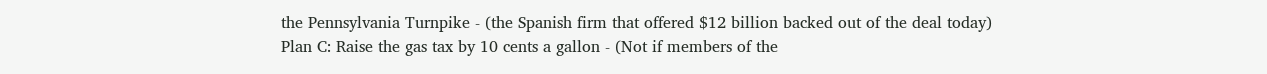the Pennsylvania Turnpike - (the Spanish firm that offered $12 billion backed out of the deal today)
Plan C: Raise the gas tax by 10 cents a gallon - (Not if members of the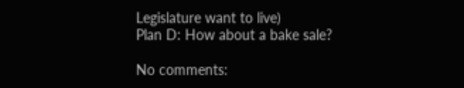Legislature want to live)
Plan D: How about a bake sale?

No comments: